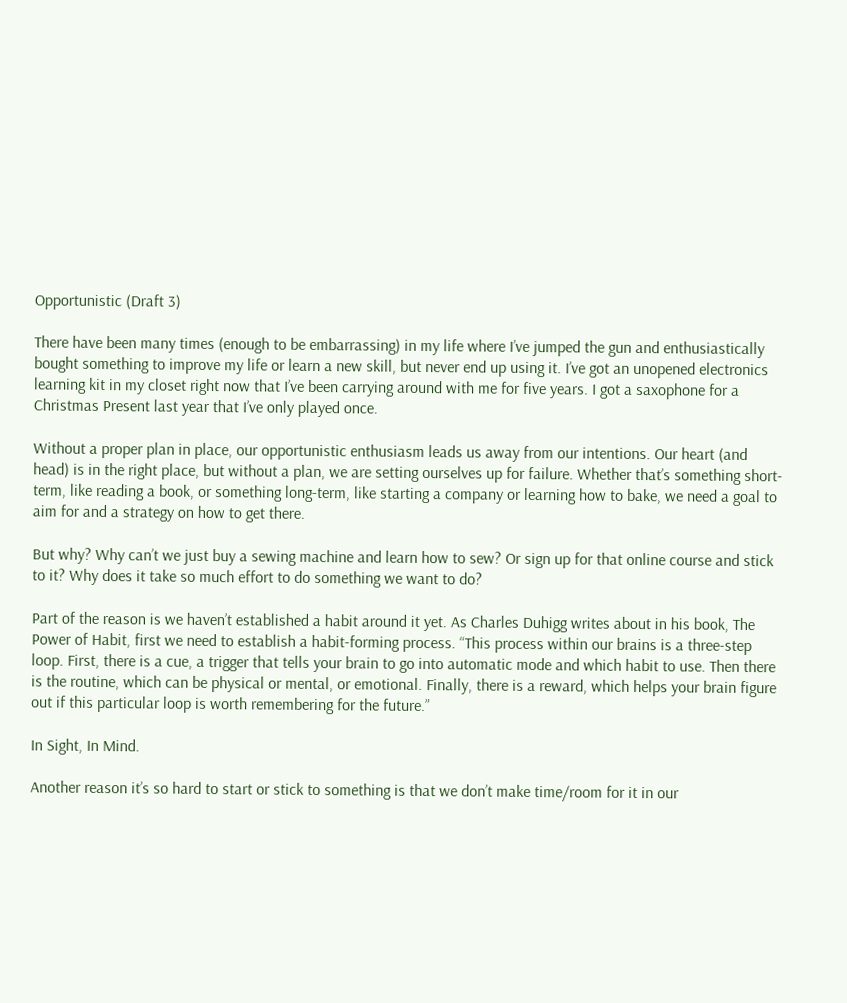Opportunistic (Draft 3)

There have been many times (enough to be embarrassing) in my life where I’ve jumped the gun and enthusiastically bought something to improve my life or learn a new skill, but never end up using it. I’ve got an unopened electronics learning kit in my closet right now that I’ve been carrying around with me for five years. I got a saxophone for a Christmas Present last year that I’ve only played once.

Without a proper plan in place, our opportunistic enthusiasm leads us away from our intentions. Our heart (and head) is in the right place, but without a plan, we are setting ourselves up for failure. Whether that’s something short-term, like reading a book, or something long-term, like starting a company or learning how to bake, we need a goal to aim for and a strategy on how to get there.

But why? Why can’t we just buy a sewing machine and learn how to sew? Or sign up for that online course and stick to it? Why does it take so much effort to do something we want to do?

Part of the reason is we haven’t established a habit around it yet. As Charles Duhigg writes about in his book, The Power of Habit, first we need to establish a habit-forming process. “This process within our brains is a three-step loop. First, there is a cue, a trigger that tells your brain to go into automatic mode and which habit to use. Then there is the routine, which can be physical or mental, or emotional. Finally, there is a reward, which helps your brain figure out if this particular loop is worth remembering for the future.”

In Sight, In Mind.

Another reason it’s so hard to start or stick to something is that we don’t make time/room for it in our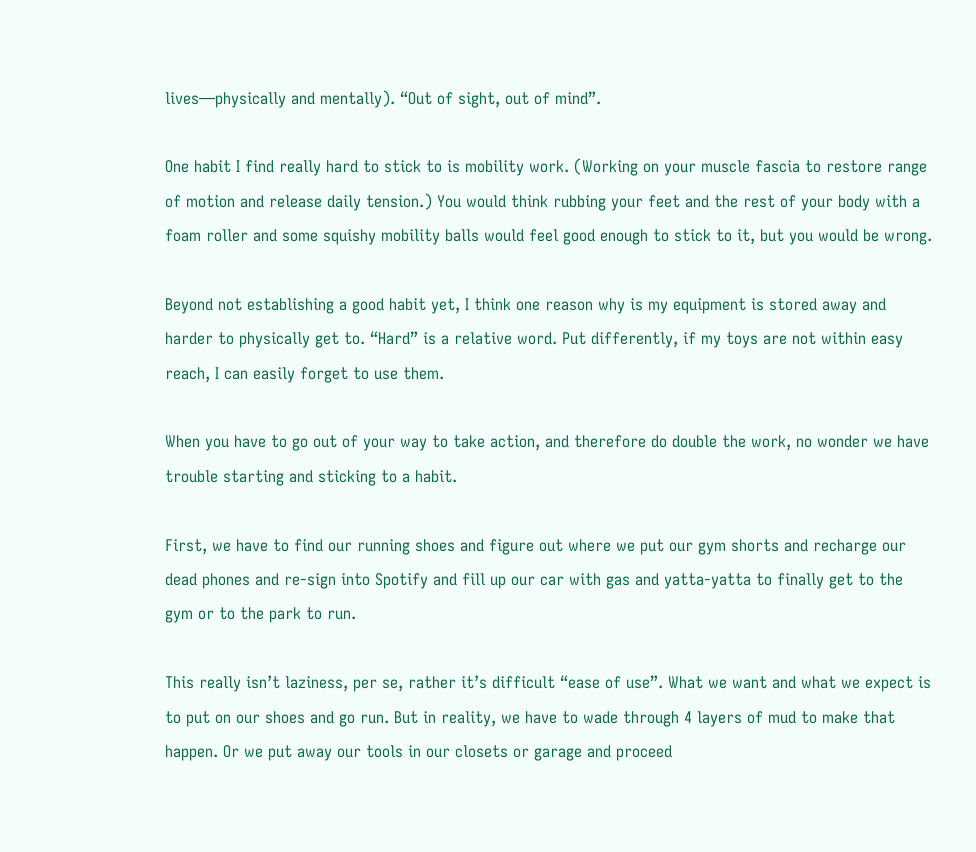lives—physically and mentally). “Out of sight, out of mind”.

One habit I find really hard to stick to is mobility work. (Working on your muscle fascia to restore range of motion and release daily tension.) You would think rubbing your feet and the rest of your body with a foam roller and some squishy mobility balls would feel good enough to stick to it, but you would be wrong.

Beyond not establishing a good habit yet, I think one reason why is my equipment is stored away and harder to physically get to. “Hard” is a relative word. Put differently, if my toys are not within easy reach, I can easily forget to use them.

When you have to go out of your way to take action, and therefore do double the work, no wonder we have trouble starting and sticking to a habit.

First, we have to find our running shoes and figure out where we put our gym shorts and recharge our dead phones and re-sign into Spotify and fill up our car with gas and yatta-yatta to finally get to the gym or to the park to run.

This really isn’t laziness, per se, rather it’s difficult “ease of use”. What we want and what we expect is to put on our shoes and go run. But in reality, we have to wade through 4 layers of mud to make that happen. Or we put away our tools in our closets or garage and proceed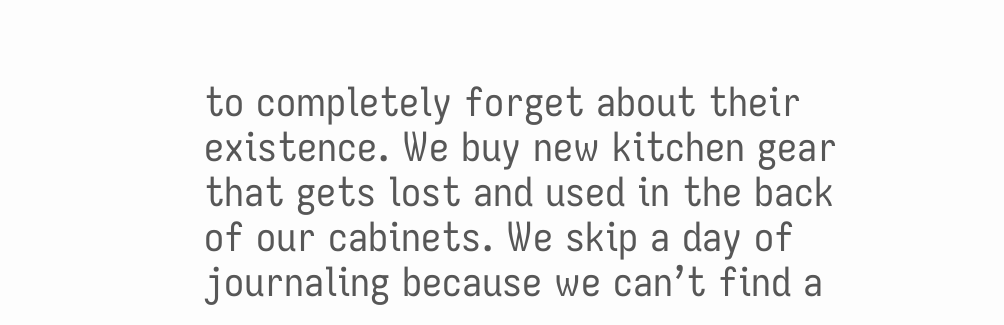to completely forget about their existence. We buy new kitchen gear that gets lost and used in the back of our cabinets. We skip a day of journaling because we can’t find a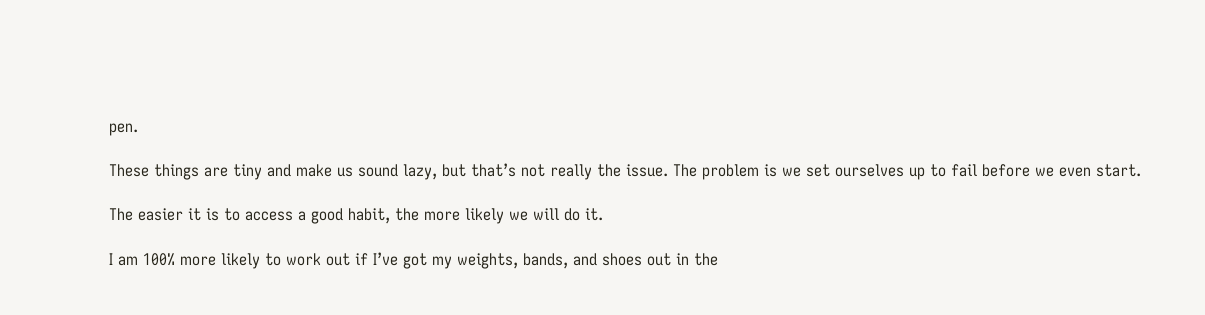pen.

These things are tiny and make us sound lazy, but that’s not really the issue. The problem is we set ourselves up to fail before we even start.

The easier it is to access a good habit, the more likely we will do it.

I am 100% more likely to work out if I’ve got my weights, bands, and shoes out in the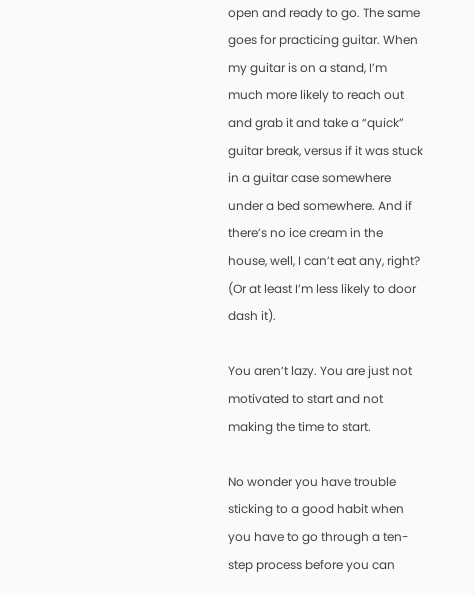open and ready to go. The same goes for practicing guitar. When my guitar is on a stand, I’m much more likely to reach out and grab it and take a “quick” guitar break, versus if it was stuck in a guitar case somewhere under a bed somewhere. And if there’s no ice cream in the house, well, I can’t eat any, right? (Or at least I’m less likely to door dash it).

You aren’t lazy. You are just not motivated to start and not making the time to start.

No wonder you have trouble sticking to a good habit when you have to go through a ten-step process before you can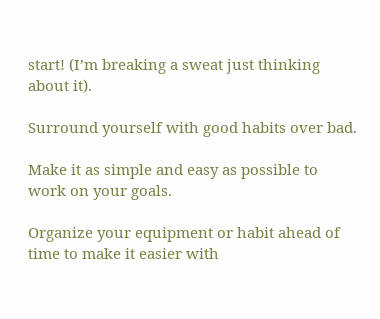start! (I’m breaking a sweat just thinking about it).

Surround yourself with good habits over bad.

Make it as simple and easy as possible to work on your goals.

Organize your equipment or habit ahead of time to make it easier with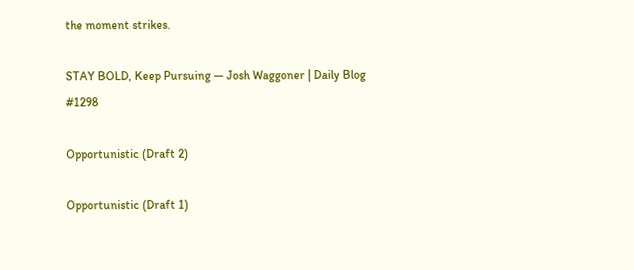the moment strikes.

STAY BOLD, Keep Pursuing — Josh Waggoner | Daily Blog #1298

Opportunistic (Draft 2)

Opportunistic (Draft 1)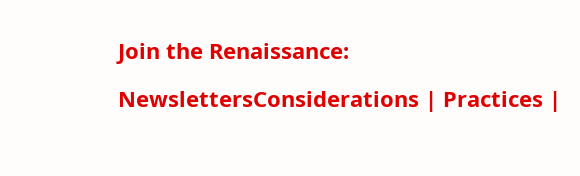Join the Renaissance:

NewslettersConsiderations | Practices |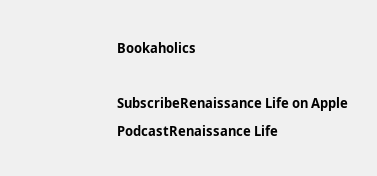Bookaholics

SubscribeRenaissance Life on Apple PodcastRenaissance Life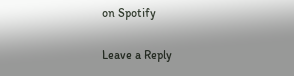on Spotify

Leave a Reply